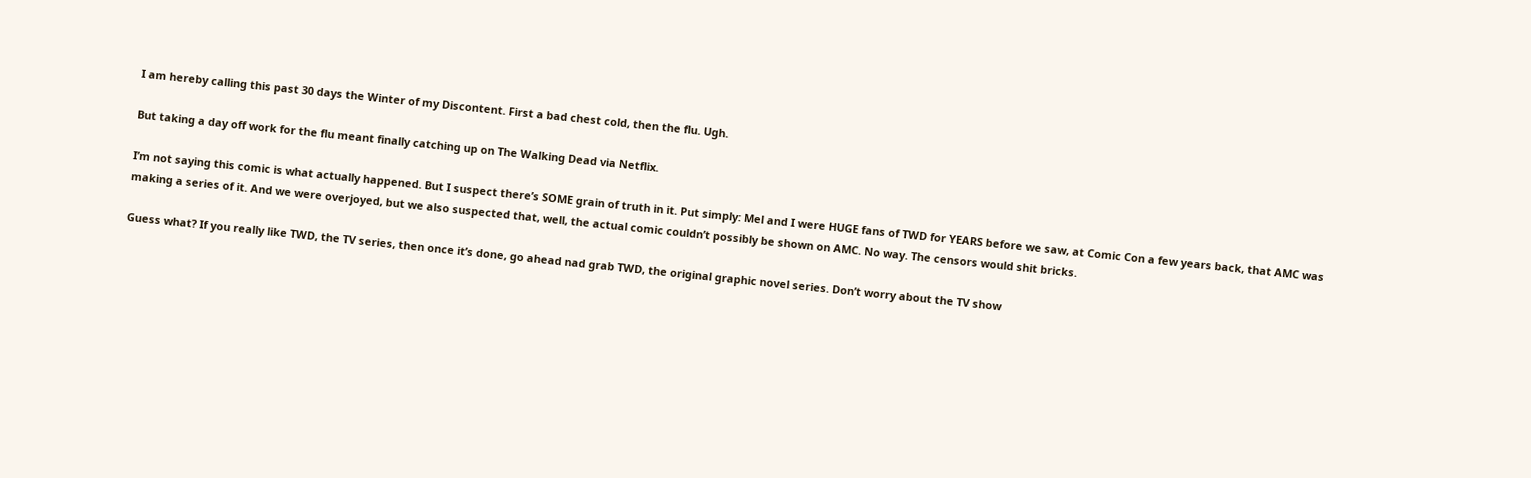I am hereby calling this past 30 days the Winter of my Discontent. First a bad chest cold, then the flu. Ugh.

But taking a day off work for the flu meant finally catching up on The Walking Dead via Netflix.

I’m not saying this comic is what actually happened. But I suspect there’s SOME grain of truth in it. Put simply: Mel and I were HUGE fans of TWD for YEARS before we saw, at Comic Con a few years back, that AMC was making a series of it. And we were overjoyed, but we also suspected that, well, the actual comic couldn’t possibly be shown on AMC. No way. The censors would shit bricks.

Guess what? If you really like TWD, the TV series, then once it’s done, go ahead nad grab TWD, the original graphic novel series. Don’t worry about the TV show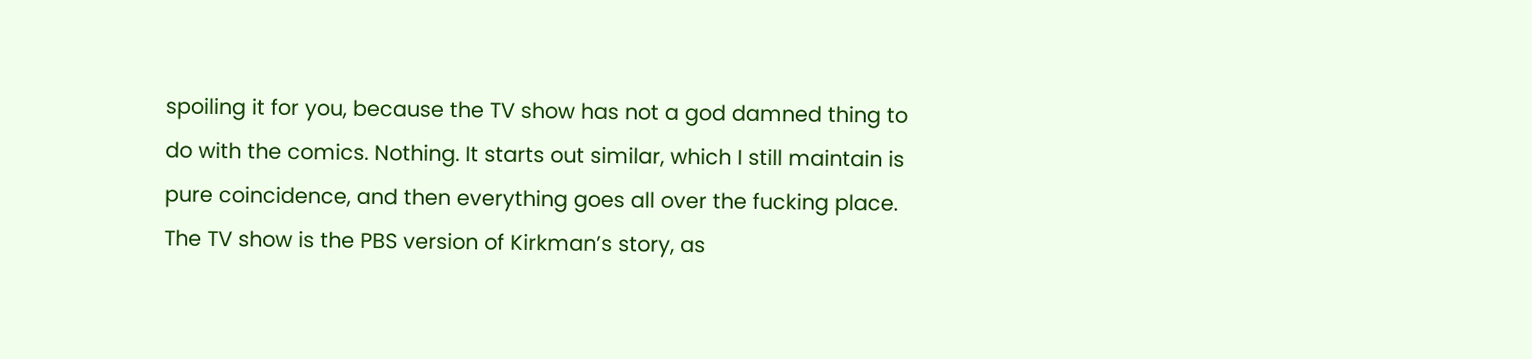spoiling it for you, because the TV show has not a god damned thing to do with the comics. Nothing. It starts out similar, which I still maintain is pure coincidence, and then everything goes all over the fucking place. The TV show is the PBS version of Kirkman’s story, as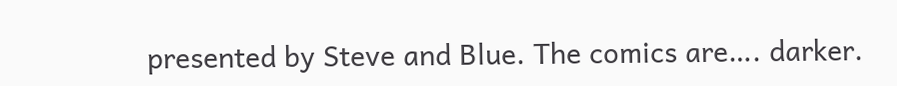presented by Steve and Blue. The comics are…. darker.